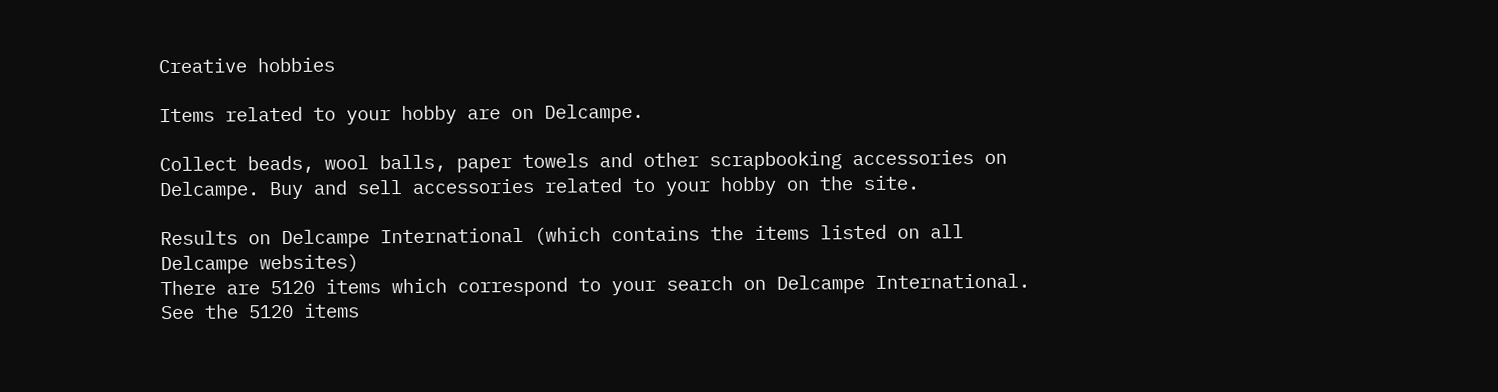Creative hobbies

Items related to your hobby are on Delcampe.

Collect beads, wool balls, paper towels and other scrapbooking accessories on Delcampe. Buy and sell accessories related to your hobby on the site.

Results on Delcampe International (which contains the items listed on all Delcampe websites)
There are 5120 items which correspond to your search on Delcampe International.
See the 5120 items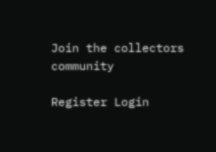Join the collectors community

Register Login